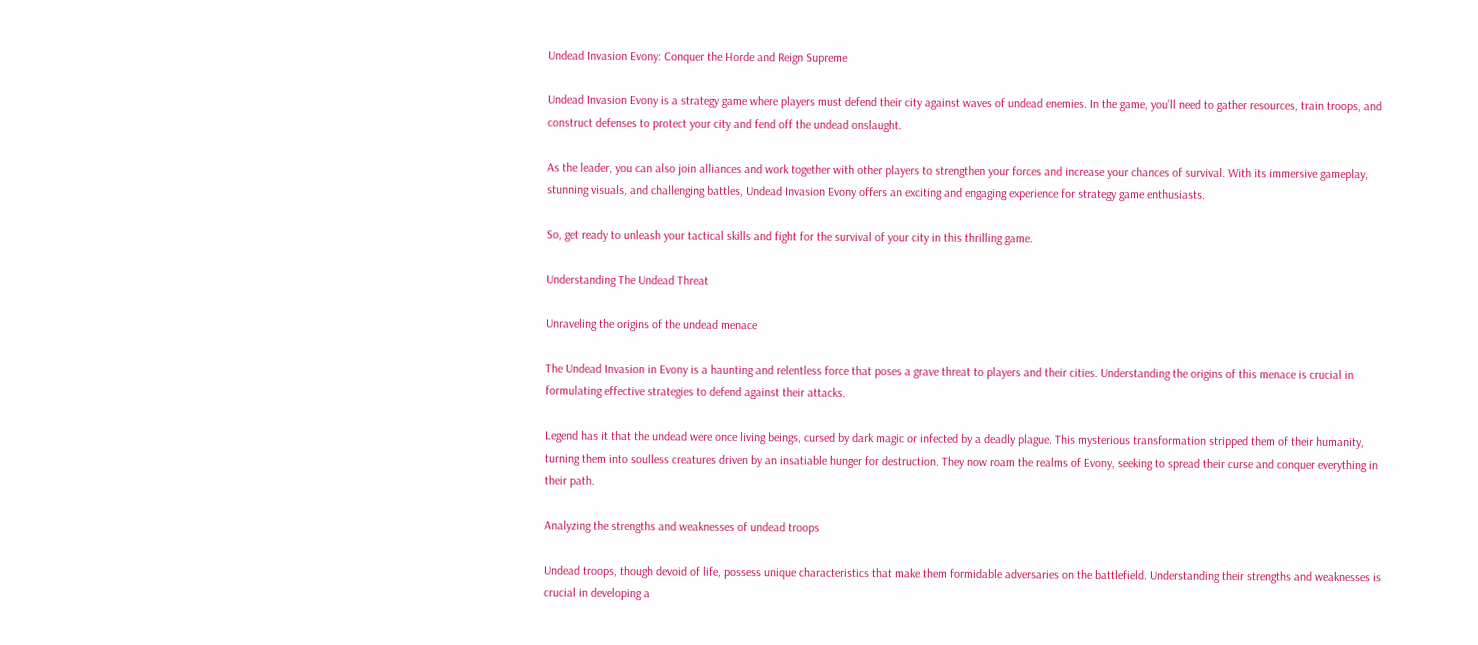Undead Invasion Evony: Conquer the Horde and Reign Supreme

Undead Invasion Evony is a strategy game where players must defend their city against waves of undead enemies. In the game, you’ll need to gather resources, train troops, and construct defenses to protect your city and fend off the undead onslaught.

As the leader, you can also join alliances and work together with other players to strengthen your forces and increase your chances of survival. With its immersive gameplay, stunning visuals, and challenging battles, Undead Invasion Evony offers an exciting and engaging experience for strategy game enthusiasts.

So, get ready to unleash your tactical skills and fight for the survival of your city in this thrilling game.

Understanding The Undead Threat

Unraveling the origins of the undead menace

The Undead Invasion in Evony is a haunting and relentless force that poses a grave threat to players and their cities. Understanding the origins of this menace is crucial in formulating effective strategies to defend against their attacks.

Legend has it that the undead were once living beings, cursed by dark magic or infected by a deadly plague. This mysterious transformation stripped them of their humanity, turning them into soulless creatures driven by an insatiable hunger for destruction. They now roam the realms of Evony, seeking to spread their curse and conquer everything in their path.

Analyzing the strengths and weaknesses of undead troops

Undead troops, though devoid of life, possess unique characteristics that make them formidable adversaries on the battlefield. Understanding their strengths and weaknesses is crucial in developing a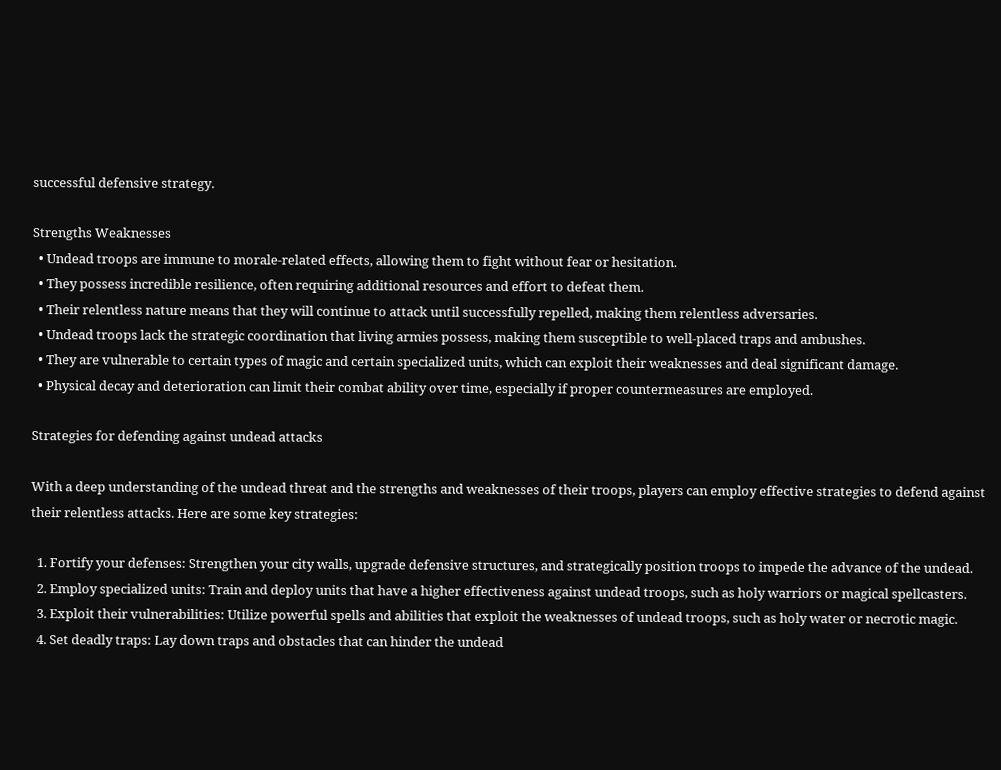successful defensive strategy.

Strengths Weaknesses
  • Undead troops are immune to morale-related effects, allowing them to fight without fear or hesitation.
  • They possess incredible resilience, often requiring additional resources and effort to defeat them.
  • Their relentless nature means that they will continue to attack until successfully repelled, making them relentless adversaries.
  • Undead troops lack the strategic coordination that living armies possess, making them susceptible to well-placed traps and ambushes.
  • They are vulnerable to certain types of magic and certain specialized units, which can exploit their weaknesses and deal significant damage.
  • Physical decay and deterioration can limit their combat ability over time, especially if proper countermeasures are employed.

Strategies for defending against undead attacks

With a deep understanding of the undead threat and the strengths and weaknesses of their troops, players can employ effective strategies to defend against their relentless attacks. Here are some key strategies:

  1. Fortify your defenses: Strengthen your city walls, upgrade defensive structures, and strategically position troops to impede the advance of the undead.
  2. Employ specialized units: Train and deploy units that have a higher effectiveness against undead troops, such as holy warriors or magical spellcasters.
  3. Exploit their vulnerabilities: Utilize powerful spells and abilities that exploit the weaknesses of undead troops, such as holy water or necrotic magic.
  4. Set deadly traps: Lay down traps and obstacles that can hinder the undead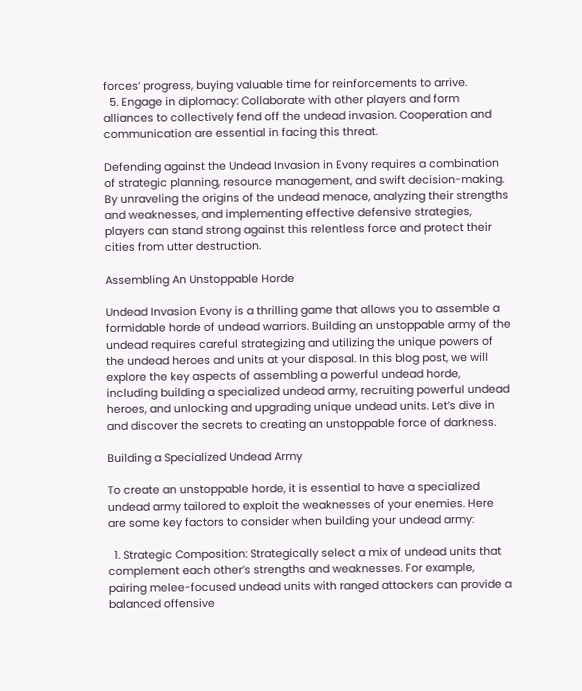forces’ progress, buying valuable time for reinforcements to arrive.
  5. Engage in diplomacy: Collaborate with other players and form alliances to collectively fend off the undead invasion. Cooperation and communication are essential in facing this threat.

Defending against the Undead Invasion in Evony requires a combination of strategic planning, resource management, and swift decision-making. By unraveling the origins of the undead menace, analyzing their strengths and weaknesses, and implementing effective defensive strategies, players can stand strong against this relentless force and protect their cities from utter destruction.

Assembling An Unstoppable Horde

Undead Invasion Evony is a thrilling game that allows you to assemble a formidable horde of undead warriors. Building an unstoppable army of the undead requires careful strategizing and utilizing the unique powers of the undead heroes and units at your disposal. In this blog post, we will explore the key aspects of assembling a powerful undead horde, including building a specialized undead army, recruiting powerful undead heroes, and unlocking and upgrading unique undead units. Let’s dive in and discover the secrets to creating an unstoppable force of darkness.

Building a Specialized Undead Army

To create an unstoppable horde, it is essential to have a specialized undead army tailored to exploit the weaknesses of your enemies. Here are some key factors to consider when building your undead army:

  1. Strategic Composition: Strategically select a mix of undead units that complement each other’s strengths and weaknesses. For example, pairing melee-focused undead units with ranged attackers can provide a balanced offensive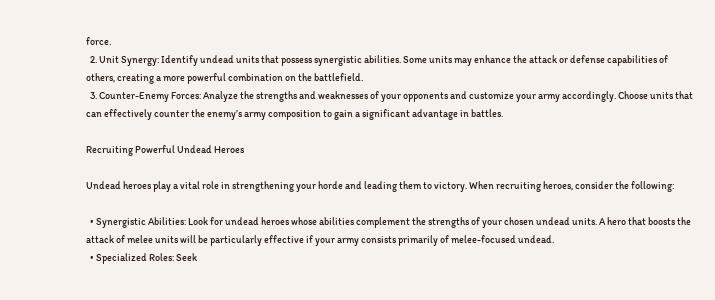force.
  2. Unit Synergy: Identify undead units that possess synergistic abilities. Some units may enhance the attack or defense capabilities of others, creating a more powerful combination on the battlefield.
  3. Counter-Enemy Forces: Analyze the strengths and weaknesses of your opponents and customize your army accordingly. Choose units that can effectively counter the enemy’s army composition to gain a significant advantage in battles.

Recruiting Powerful Undead Heroes

Undead heroes play a vital role in strengthening your horde and leading them to victory. When recruiting heroes, consider the following:

  • Synergistic Abilities: Look for undead heroes whose abilities complement the strengths of your chosen undead units. A hero that boosts the attack of melee units will be particularly effective if your army consists primarily of melee-focused undead.
  • Specialized Roles: Seek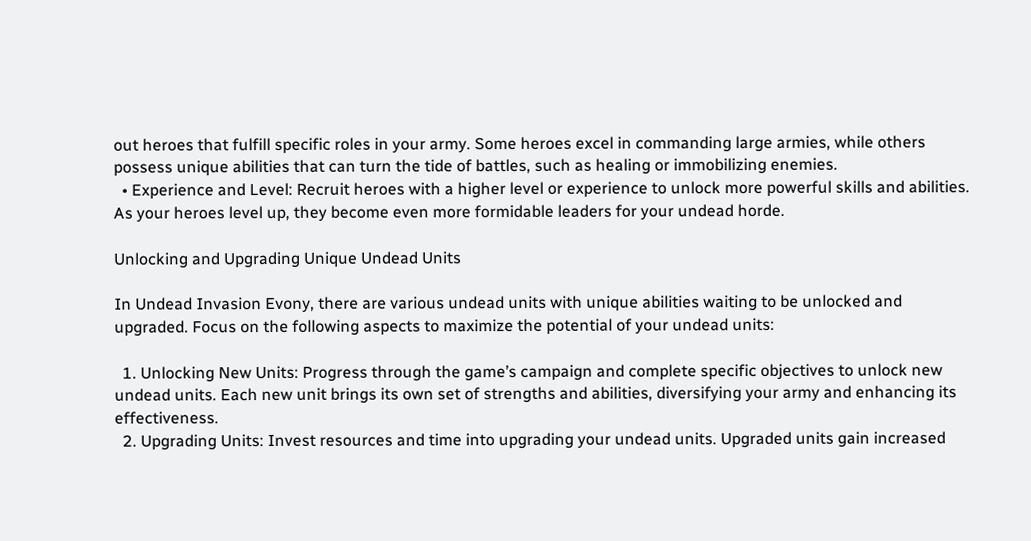out heroes that fulfill specific roles in your army. Some heroes excel in commanding large armies, while others possess unique abilities that can turn the tide of battles, such as healing or immobilizing enemies.
  • Experience and Level: Recruit heroes with a higher level or experience to unlock more powerful skills and abilities. As your heroes level up, they become even more formidable leaders for your undead horde.

Unlocking and Upgrading Unique Undead Units

In Undead Invasion Evony, there are various undead units with unique abilities waiting to be unlocked and upgraded. Focus on the following aspects to maximize the potential of your undead units:

  1. Unlocking New Units: Progress through the game’s campaign and complete specific objectives to unlock new undead units. Each new unit brings its own set of strengths and abilities, diversifying your army and enhancing its effectiveness.
  2. Upgrading Units: Invest resources and time into upgrading your undead units. Upgraded units gain increased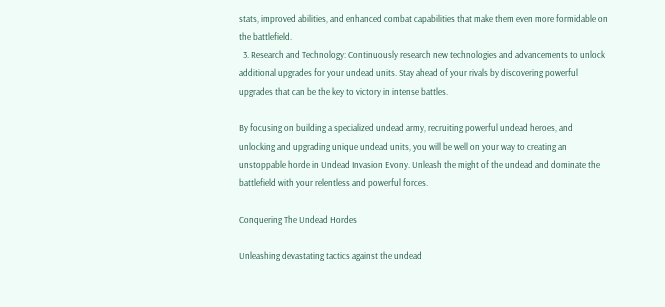stats, improved abilities, and enhanced combat capabilities that make them even more formidable on the battlefield.
  3. Research and Technology: Continuously research new technologies and advancements to unlock additional upgrades for your undead units. Stay ahead of your rivals by discovering powerful upgrades that can be the key to victory in intense battles.

By focusing on building a specialized undead army, recruiting powerful undead heroes, and unlocking and upgrading unique undead units, you will be well on your way to creating an unstoppable horde in Undead Invasion Evony. Unleash the might of the undead and dominate the battlefield with your relentless and powerful forces.

Conquering The Undead Hordes

Unleashing devastating tactics against the undead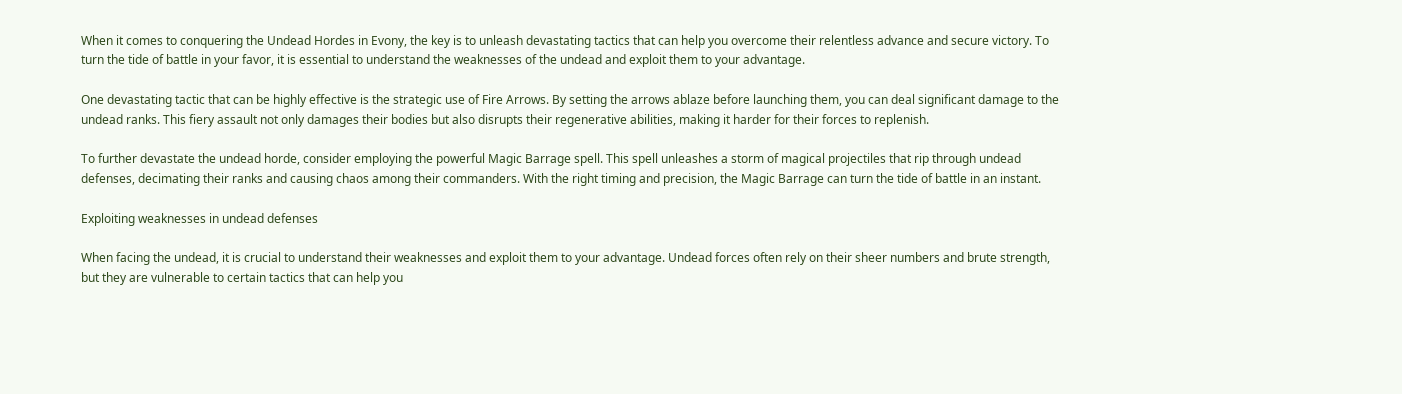When it comes to conquering the Undead Hordes in Evony, the key is to unleash devastating tactics that can help you overcome their relentless advance and secure victory. To turn the tide of battle in your favor, it is essential to understand the weaknesses of the undead and exploit them to your advantage.

One devastating tactic that can be highly effective is the strategic use of Fire Arrows. By setting the arrows ablaze before launching them, you can deal significant damage to the undead ranks. This fiery assault not only damages their bodies but also disrupts their regenerative abilities, making it harder for their forces to replenish.

To further devastate the undead horde, consider employing the powerful Magic Barrage spell. This spell unleashes a storm of magical projectiles that rip through undead defenses, decimating their ranks and causing chaos among their commanders. With the right timing and precision, the Magic Barrage can turn the tide of battle in an instant.

Exploiting weaknesses in undead defenses

When facing the undead, it is crucial to understand their weaknesses and exploit them to your advantage. Undead forces often rely on their sheer numbers and brute strength, but they are vulnerable to certain tactics that can help you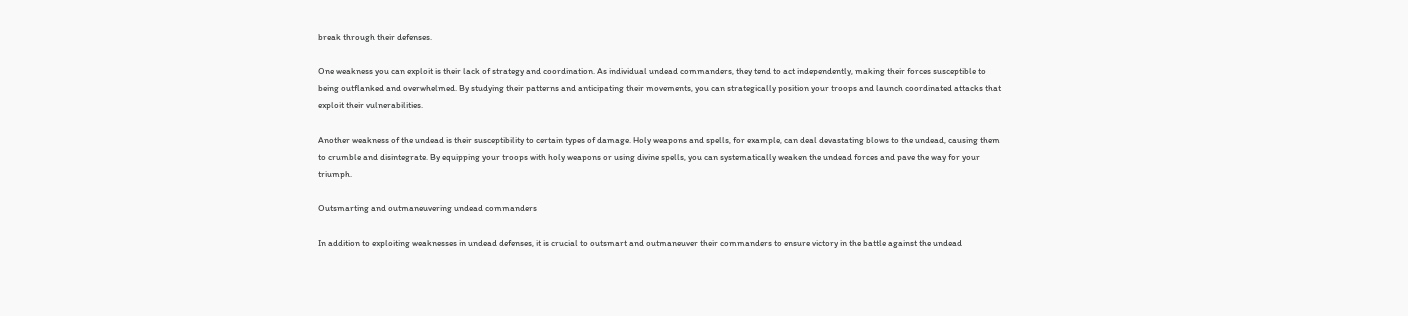break through their defenses.

One weakness you can exploit is their lack of strategy and coordination. As individual undead commanders, they tend to act independently, making their forces susceptible to being outflanked and overwhelmed. By studying their patterns and anticipating their movements, you can strategically position your troops and launch coordinated attacks that exploit their vulnerabilities.

Another weakness of the undead is their susceptibility to certain types of damage. Holy weapons and spells, for example, can deal devastating blows to the undead, causing them to crumble and disintegrate. By equipping your troops with holy weapons or using divine spells, you can systematically weaken the undead forces and pave the way for your triumph.

Outsmarting and outmaneuvering undead commanders

In addition to exploiting weaknesses in undead defenses, it is crucial to outsmart and outmaneuver their commanders to ensure victory in the battle against the undead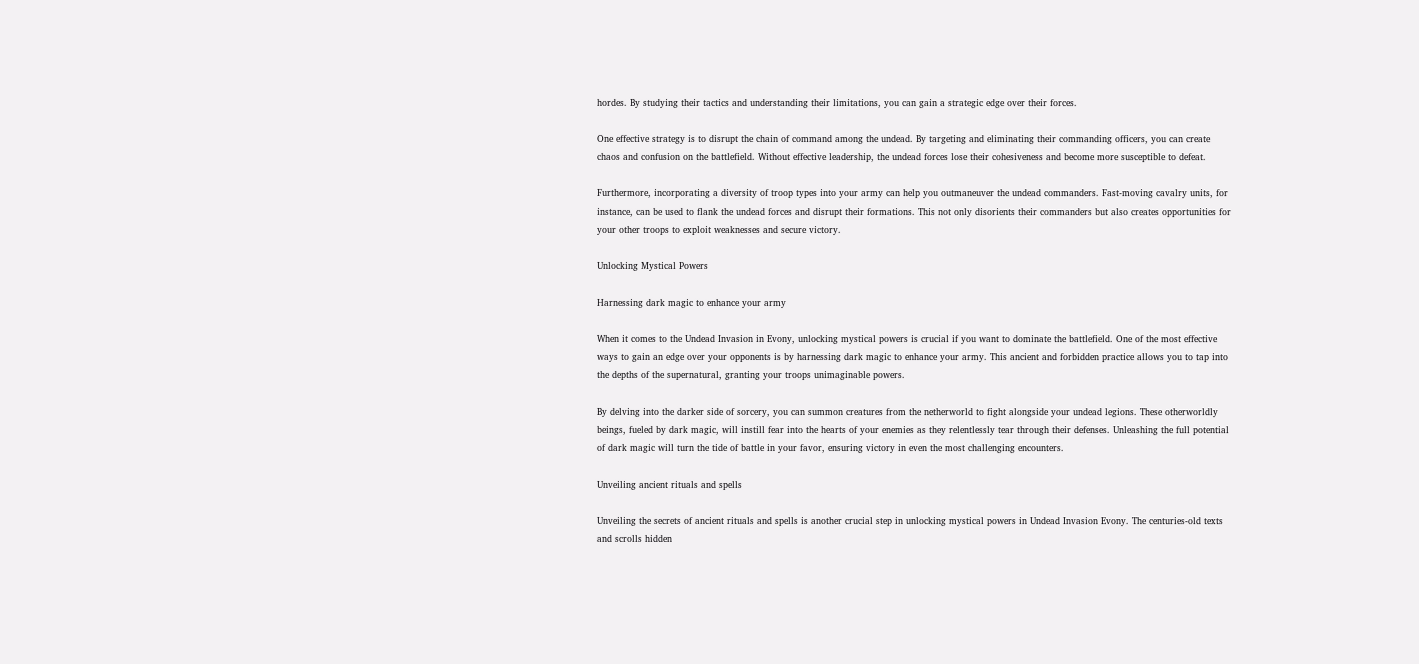hordes. By studying their tactics and understanding their limitations, you can gain a strategic edge over their forces.

One effective strategy is to disrupt the chain of command among the undead. By targeting and eliminating their commanding officers, you can create chaos and confusion on the battlefield. Without effective leadership, the undead forces lose their cohesiveness and become more susceptible to defeat.

Furthermore, incorporating a diversity of troop types into your army can help you outmaneuver the undead commanders. Fast-moving cavalry units, for instance, can be used to flank the undead forces and disrupt their formations. This not only disorients their commanders but also creates opportunities for your other troops to exploit weaknesses and secure victory.

Unlocking Mystical Powers

Harnessing dark magic to enhance your army

When it comes to the Undead Invasion in Evony, unlocking mystical powers is crucial if you want to dominate the battlefield. One of the most effective ways to gain an edge over your opponents is by harnessing dark magic to enhance your army. This ancient and forbidden practice allows you to tap into the depths of the supernatural, granting your troops unimaginable powers.

By delving into the darker side of sorcery, you can summon creatures from the netherworld to fight alongside your undead legions. These otherworldly beings, fueled by dark magic, will instill fear into the hearts of your enemies as they relentlessly tear through their defenses. Unleashing the full potential of dark magic will turn the tide of battle in your favor, ensuring victory in even the most challenging encounters.

Unveiling ancient rituals and spells

Unveiling the secrets of ancient rituals and spells is another crucial step in unlocking mystical powers in Undead Invasion Evony. The centuries-old texts and scrolls hidden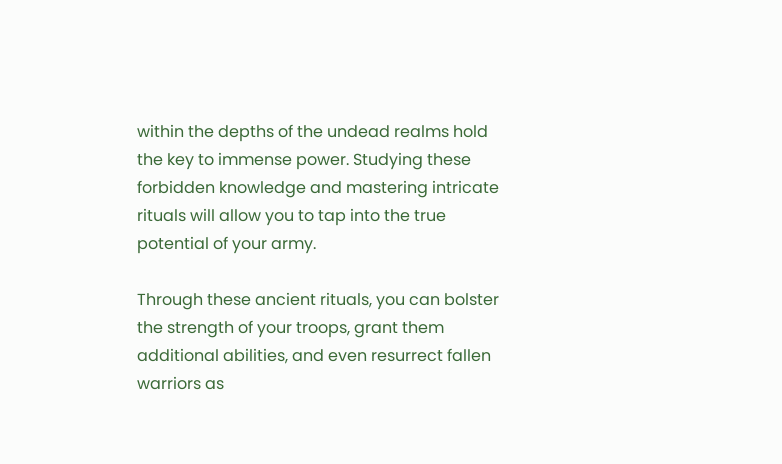within the depths of the undead realms hold the key to immense power. Studying these forbidden knowledge and mastering intricate rituals will allow you to tap into the true potential of your army.

Through these ancient rituals, you can bolster the strength of your troops, grant them additional abilities, and even resurrect fallen warriors as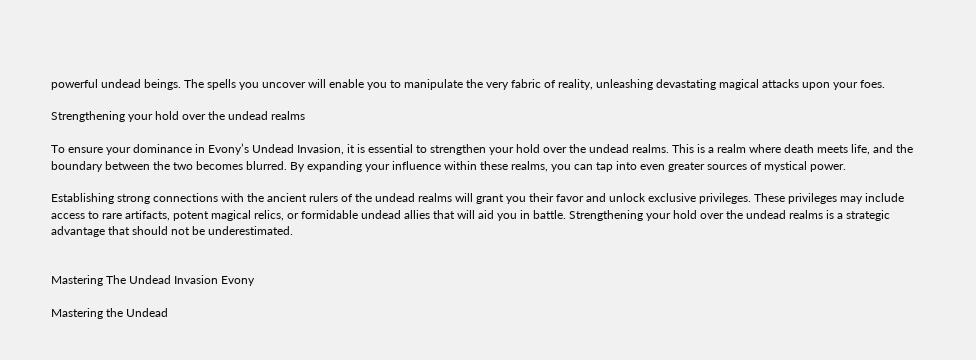powerful undead beings. The spells you uncover will enable you to manipulate the very fabric of reality, unleashing devastating magical attacks upon your foes.

Strengthening your hold over the undead realms

To ensure your dominance in Evony’s Undead Invasion, it is essential to strengthen your hold over the undead realms. This is a realm where death meets life, and the boundary between the two becomes blurred. By expanding your influence within these realms, you can tap into even greater sources of mystical power.

Establishing strong connections with the ancient rulers of the undead realms will grant you their favor and unlock exclusive privileges. These privileges may include access to rare artifacts, potent magical relics, or formidable undead allies that will aid you in battle. Strengthening your hold over the undead realms is a strategic advantage that should not be underestimated.


Mastering The Undead Invasion Evony

Mastering the Undead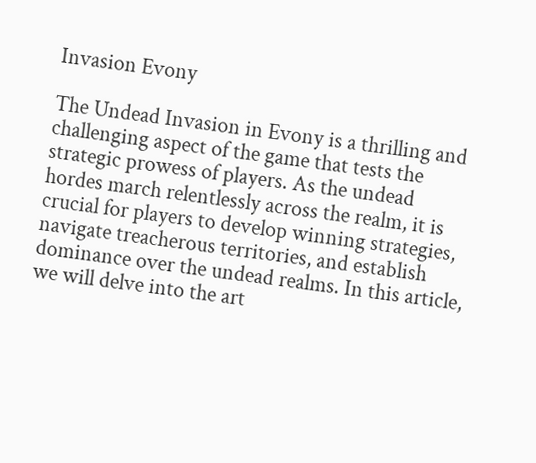Invasion Evony

The Undead Invasion in Evony is a thrilling and challenging aspect of the game that tests the strategic prowess of players. As the undead hordes march relentlessly across the realm, it is crucial for players to develop winning strategies, navigate treacherous territories, and establish dominance over the undead realms. In this article, we will delve into the art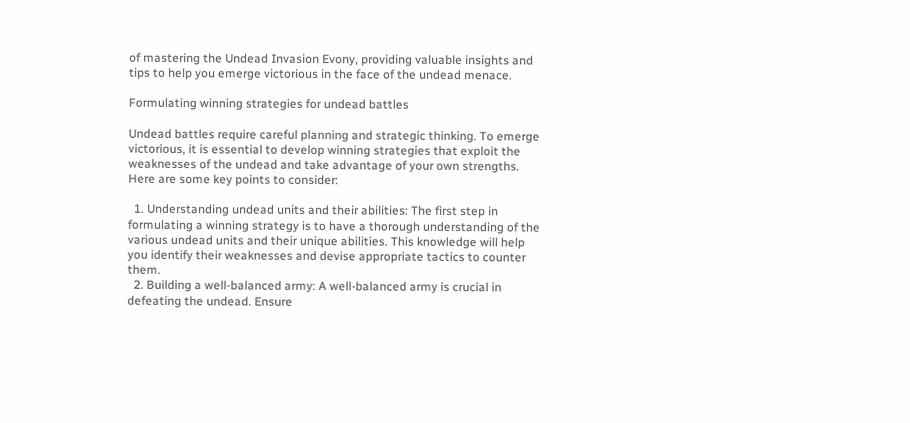of mastering the Undead Invasion Evony, providing valuable insights and tips to help you emerge victorious in the face of the undead menace.

Formulating winning strategies for undead battles

Undead battles require careful planning and strategic thinking. To emerge victorious, it is essential to develop winning strategies that exploit the weaknesses of the undead and take advantage of your own strengths. Here are some key points to consider:

  1. Understanding undead units and their abilities: The first step in formulating a winning strategy is to have a thorough understanding of the various undead units and their unique abilities. This knowledge will help you identify their weaknesses and devise appropriate tactics to counter them.
  2. Building a well-balanced army: A well-balanced army is crucial in defeating the undead. Ensure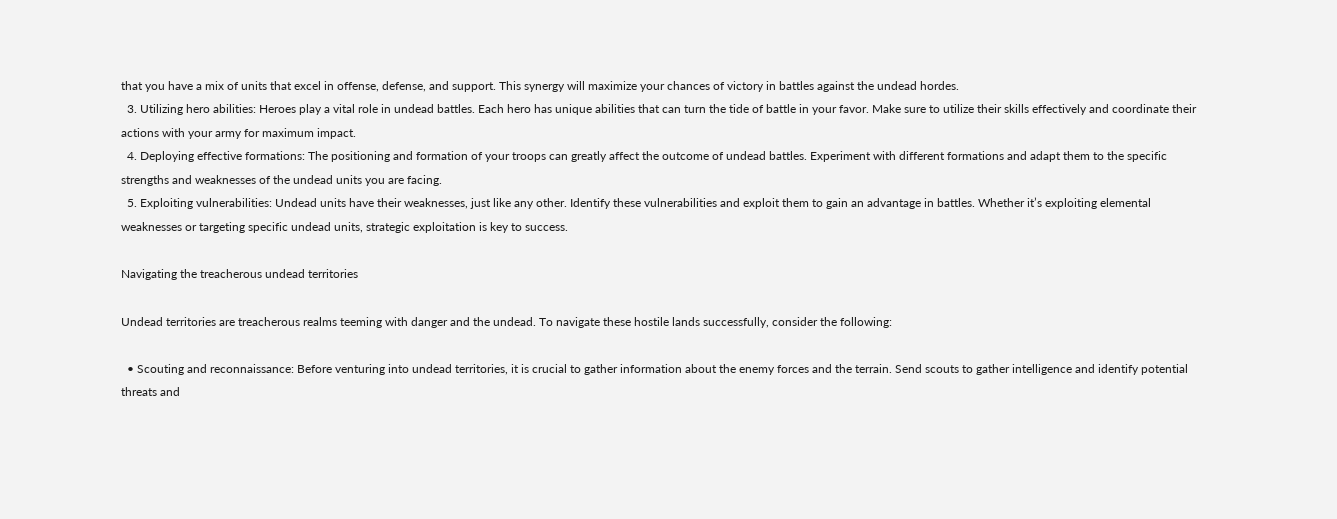that you have a mix of units that excel in offense, defense, and support. This synergy will maximize your chances of victory in battles against the undead hordes.
  3. Utilizing hero abilities: Heroes play a vital role in undead battles. Each hero has unique abilities that can turn the tide of battle in your favor. Make sure to utilize their skills effectively and coordinate their actions with your army for maximum impact.
  4. Deploying effective formations: The positioning and formation of your troops can greatly affect the outcome of undead battles. Experiment with different formations and adapt them to the specific strengths and weaknesses of the undead units you are facing.
  5. Exploiting vulnerabilities: Undead units have their weaknesses, just like any other. Identify these vulnerabilities and exploit them to gain an advantage in battles. Whether it’s exploiting elemental weaknesses or targeting specific undead units, strategic exploitation is key to success.

Navigating the treacherous undead territories

Undead territories are treacherous realms teeming with danger and the undead. To navigate these hostile lands successfully, consider the following:

  • Scouting and reconnaissance: Before venturing into undead territories, it is crucial to gather information about the enemy forces and the terrain. Send scouts to gather intelligence and identify potential threats and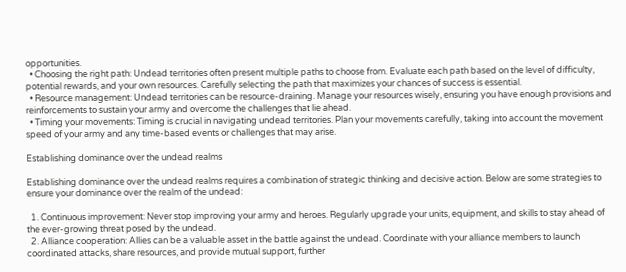opportunities.
  • Choosing the right path: Undead territories often present multiple paths to choose from. Evaluate each path based on the level of difficulty, potential rewards, and your own resources. Carefully selecting the path that maximizes your chances of success is essential.
  • Resource management: Undead territories can be resource-draining. Manage your resources wisely, ensuring you have enough provisions and reinforcements to sustain your army and overcome the challenges that lie ahead.
  • Timing your movements: Timing is crucial in navigating undead territories. Plan your movements carefully, taking into account the movement speed of your army and any time-based events or challenges that may arise.

Establishing dominance over the undead realms

Establishing dominance over the undead realms requires a combination of strategic thinking and decisive action. Below are some strategies to ensure your dominance over the realm of the undead:

  1. Continuous improvement: Never stop improving your army and heroes. Regularly upgrade your units, equipment, and skills to stay ahead of the ever-growing threat posed by the undead.
  2. Alliance cooperation: Allies can be a valuable asset in the battle against the undead. Coordinate with your alliance members to launch coordinated attacks, share resources, and provide mutual support, further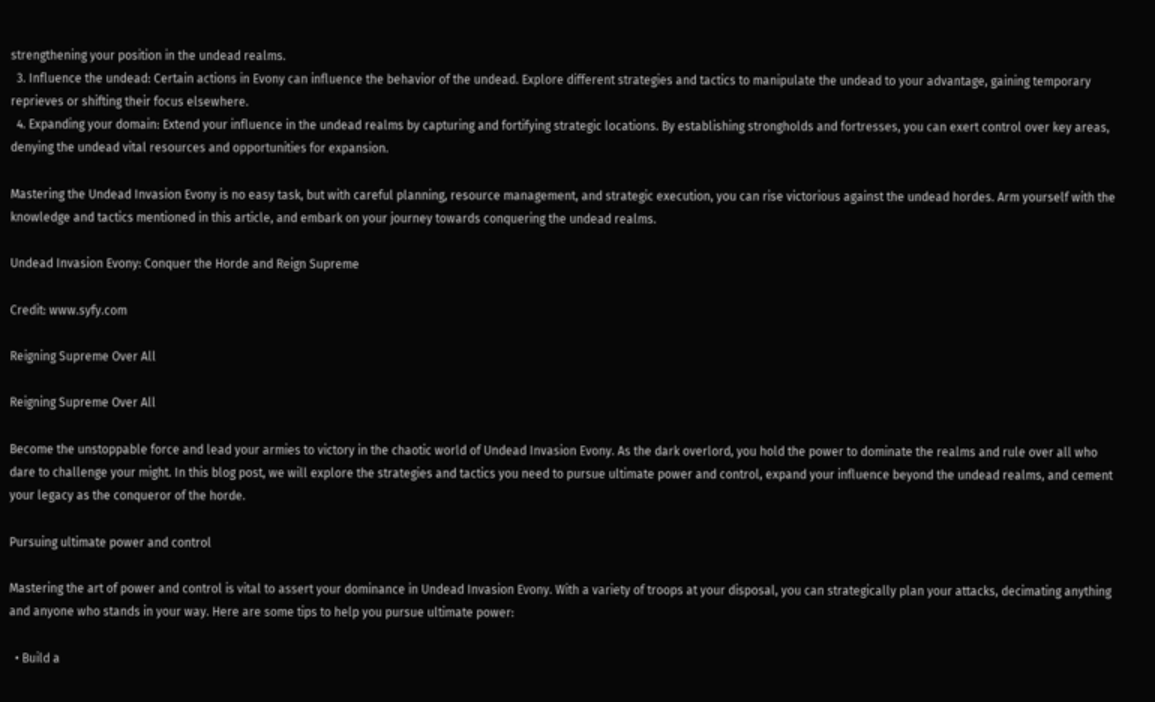strengthening your position in the undead realms.
  3. Influence the undead: Certain actions in Evony can influence the behavior of the undead. Explore different strategies and tactics to manipulate the undead to your advantage, gaining temporary reprieves or shifting their focus elsewhere.
  4. Expanding your domain: Extend your influence in the undead realms by capturing and fortifying strategic locations. By establishing strongholds and fortresses, you can exert control over key areas, denying the undead vital resources and opportunities for expansion.

Mastering the Undead Invasion Evony is no easy task, but with careful planning, resource management, and strategic execution, you can rise victorious against the undead hordes. Arm yourself with the knowledge and tactics mentioned in this article, and embark on your journey towards conquering the undead realms.

Undead Invasion Evony: Conquer the Horde and Reign Supreme

Credit: www.syfy.com

Reigning Supreme Over All

Reigning Supreme Over All

Become the unstoppable force and lead your armies to victory in the chaotic world of Undead Invasion Evony. As the dark overlord, you hold the power to dominate the realms and rule over all who dare to challenge your might. In this blog post, we will explore the strategies and tactics you need to pursue ultimate power and control, expand your influence beyond the undead realms, and cement your legacy as the conqueror of the horde.

Pursuing ultimate power and control

Mastering the art of power and control is vital to assert your dominance in Undead Invasion Evony. With a variety of troops at your disposal, you can strategically plan your attacks, decimating anything and anyone who stands in your way. Here are some tips to help you pursue ultimate power:

  • Build a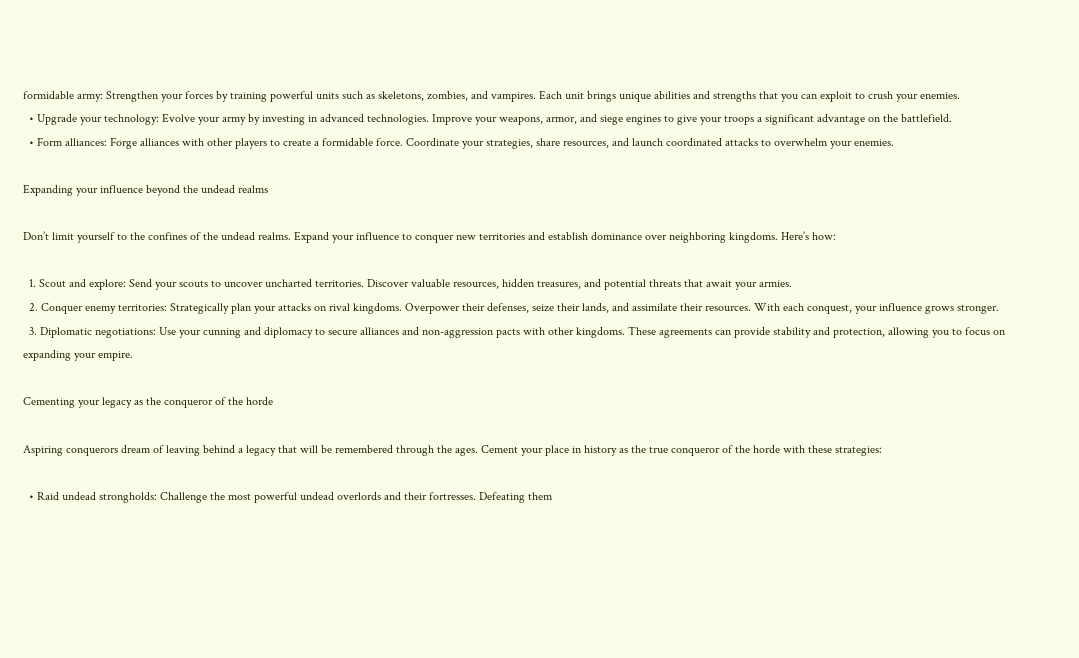formidable army: Strengthen your forces by training powerful units such as skeletons, zombies, and vampires. Each unit brings unique abilities and strengths that you can exploit to crush your enemies.
  • Upgrade your technology: Evolve your army by investing in advanced technologies. Improve your weapons, armor, and siege engines to give your troops a significant advantage on the battlefield.
  • Form alliances: Forge alliances with other players to create a formidable force. Coordinate your strategies, share resources, and launch coordinated attacks to overwhelm your enemies.

Expanding your influence beyond the undead realms

Don’t limit yourself to the confines of the undead realms. Expand your influence to conquer new territories and establish dominance over neighboring kingdoms. Here’s how:

  1. Scout and explore: Send your scouts to uncover uncharted territories. Discover valuable resources, hidden treasures, and potential threats that await your armies.
  2. Conquer enemy territories: Strategically plan your attacks on rival kingdoms. Overpower their defenses, seize their lands, and assimilate their resources. With each conquest, your influence grows stronger.
  3. Diplomatic negotiations: Use your cunning and diplomacy to secure alliances and non-aggression pacts with other kingdoms. These agreements can provide stability and protection, allowing you to focus on expanding your empire.

Cementing your legacy as the conqueror of the horde

Aspiring conquerors dream of leaving behind a legacy that will be remembered through the ages. Cement your place in history as the true conqueror of the horde with these strategies:

  • Raid undead strongholds: Challenge the most powerful undead overlords and their fortresses. Defeating them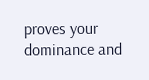proves your dominance and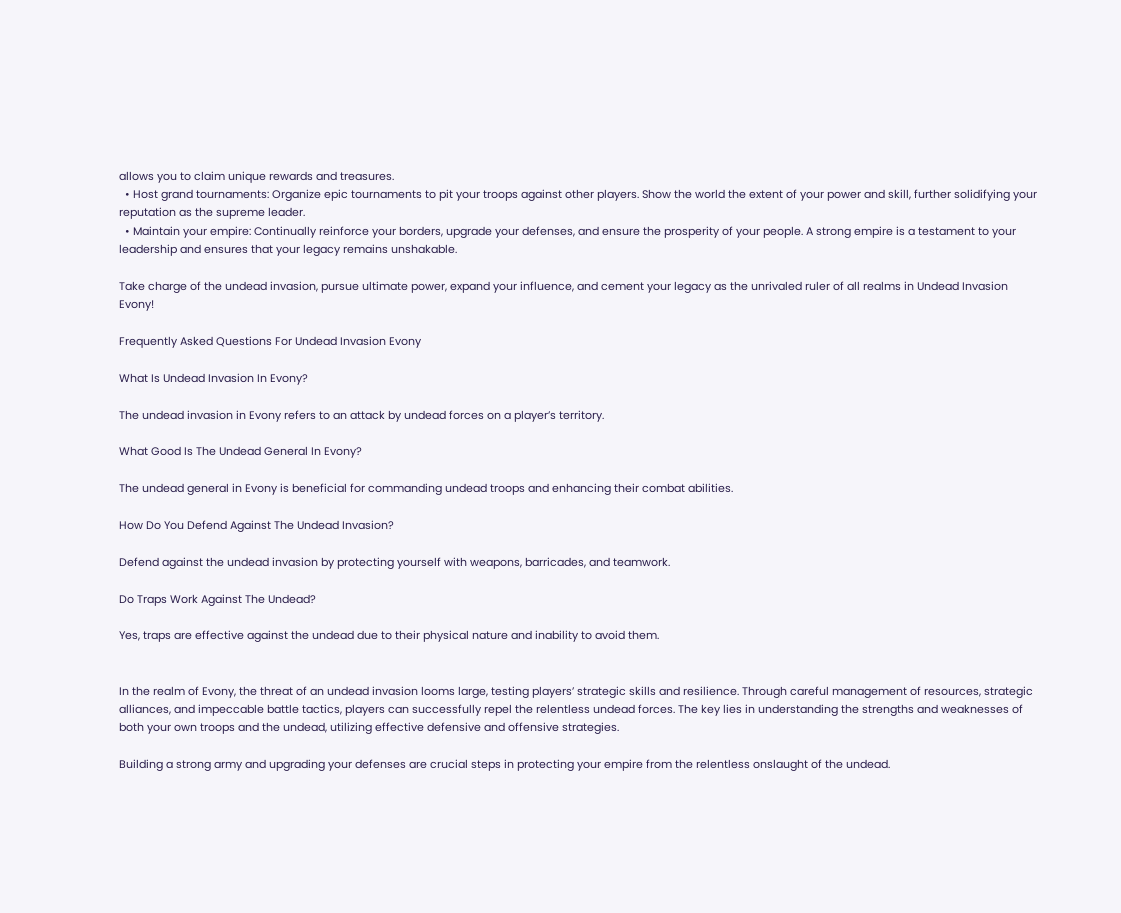allows you to claim unique rewards and treasures.
  • Host grand tournaments: Organize epic tournaments to pit your troops against other players. Show the world the extent of your power and skill, further solidifying your reputation as the supreme leader.
  • Maintain your empire: Continually reinforce your borders, upgrade your defenses, and ensure the prosperity of your people. A strong empire is a testament to your leadership and ensures that your legacy remains unshakable.

Take charge of the undead invasion, pursue ultimate power, expand your influence, and cement your legacy as the unrivaled ruler of all realms in Undead Invasion Evony!

Frequently Asked Questions For Undead Invasion Evony

What Is Undead Invasion In Evony?

The undead invasion in Evony refers to an attack by undead forces on a player’s territory.

What Good Is The Undead General In Evony?

The undead general in Evony is beneficial for commanding undead troops and enhancing their combat abilities.

How Do You Defend Against The Undead Invasion?

Defend against the undead invasion by protecting yourself with weapons, barricades, and teamwork.

Do Traps Work Against The Undead?

Yes, traps are effective against the undead due to their physical nature and inability to avoid them.


In the realm of Evony, the threat of an undead invasion looms large, testing players’ strategic skills and resilience. Through careful management of resources, strategic alliances, and impeccable battle tactics, players can successfully repel the relentless undead forces. The key lies in understanding the strengths and weaknesses of both your own troops and the undead, utilizing effective defensive and offensive strategies.

Building a strong army and upgrading your defenses are crucial steps in protecting your empire from the relentless onslaught of the undead.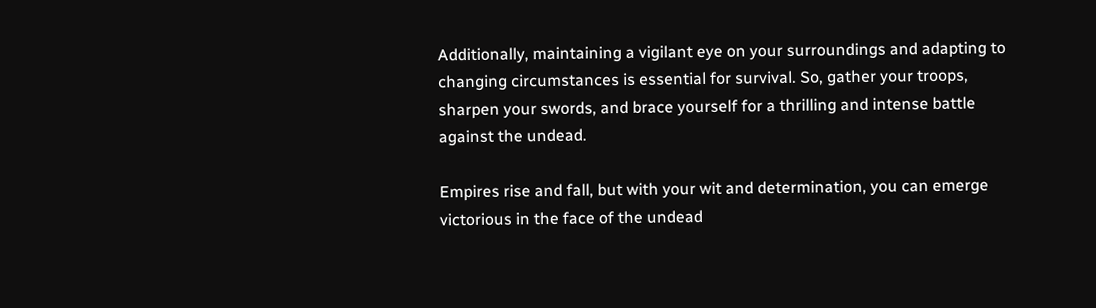Additionally, maintaining a vigilant eye on your surroundings and adapting to changing circumstances is essential for survival. So, gather your troops, sharpen your swords, and brace yourself for a thrilling and intense battle against the undead.

Empires rise and fall, but with your wit and determination, you can emerge victorious in the face of the undead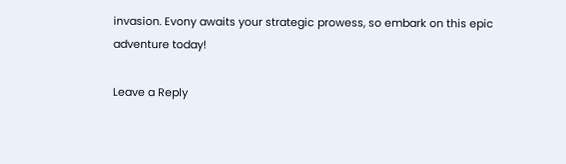invasion. Evony awaits your strategic prowess, so embark on this epic adventure today!

Leave a Reply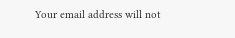Your email address will not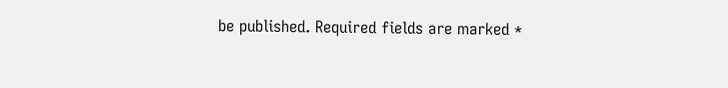be published. Required fields are marked *